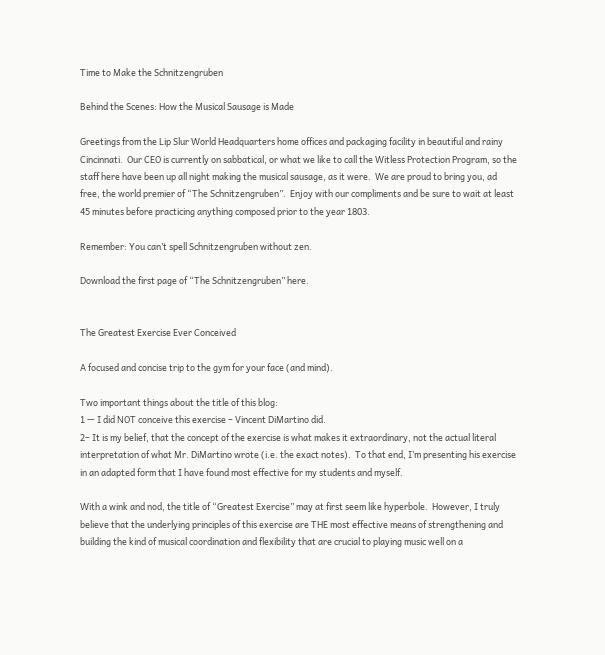Time to Make the Schnitzengruben

Behind the Scenes: How the Musical Sausage is Made

Greetings from the Lip Slur World Headquarters home offices and packaging facility in beautiful and rainy Cincinnati.  Our CEO is currently on sabbatical, or what we like to call the Witless Protection Program, so the staff here have been up all night making the musical sausage, as it were.  We are proud to bring you, ad free, the world premier of “The Schnitzengruben”.  Enjoy with our compliments and be sure to wait at least 45 minutes before practicing anything composed prior to the year 1803.

Remember: You can’t spell Schnitzengruben without zen.

Download the first page of “The Schnitzengruben” here.


The Greatest Exercise Ever Conceived

A focused and concise trip to the gym for your face (and mind).

Two important things about the title of this blog:
1 — I did NOT conceive this exercise – Vincent DiMartino did.
2– It is my belief, that the concept of the exercise is what makes it extraordinary, not the actual literal interpretation of what Mr. DiMartino wrote (i.e. the exact notes).  To that end, I’m presenting his exercise in an adapted form that I have found most effective for my students and myself.

With a wink and nod, the title of “Greatest Exercise” may at first seem like hyperbole.  However, I truly believe that the underlying principles of this exercise are THE most effective means of strengthening and building the kind of musical coordination and flexibility that are crucial to playing music well on a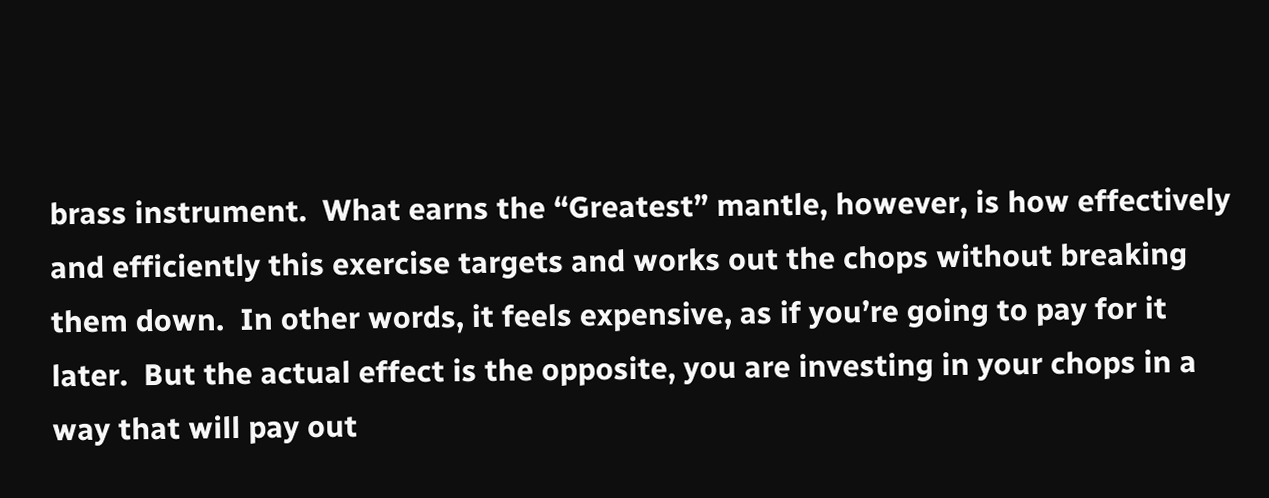brass instrument.  What earns the “Greatest” mantle, however, is how effectively and efficiently this exercise targets and works out the chops without breaking them down.  In other words, it feels expensive, as if you’re going to pay for it later.  But the actual effect is the opposite, you are investing in your chops in a way that will pay out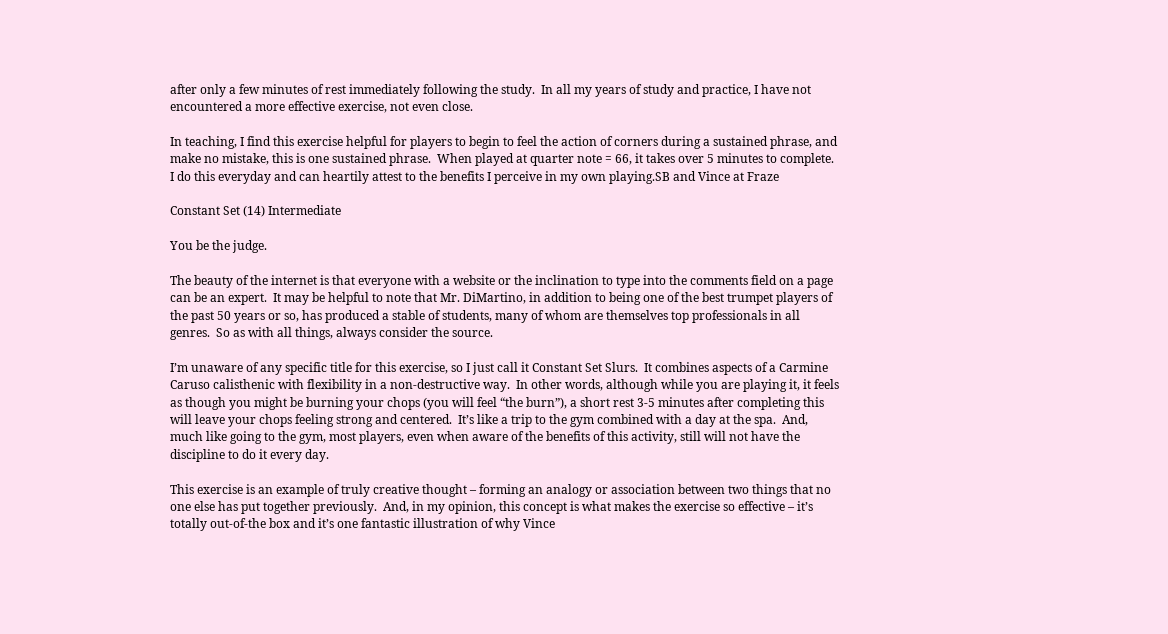after only a few minutes of rest immediately following the study.  In all my years of study and practice, I have not encountered a more effective exercise, not even close.

In teaching, I find this exercise helpful for players to begin to feel the action of corners during a sustained phrase, and make no mistake, this is one sustained phrase.  When played at quarter note = 66, it takes over 5 minutes to complete.  I do this everyday and can heartily attest to the benefits I perceive in my own playing.SB and Vince at Fraze

Constant Set (14) Intermediate

You be the judge.

The beauty of the internet is that everyone with a website or the inclination to type into the comments field on a page can be an expert.  It may be helpful to note that Mr. DiMartino, in addition to being one of the best trumpet players of the past 50 years or so, has produced a stable of students, many of whom are themselves top professionals in all genres.  So as with all things, always consider the source.

I’m unaware of any specific title for this exercise, so I just call it Constant Set Slurs.  It combines aspects of a Carmine Caruso calisthenic with flexibility in a non-destructive way.  In other words, although while you are playing it, it feels as though you might be burning your chops (you will feel “the burn”), a short rest 3-5 minutes after completing this will leave your chops feeling strong and centered.  It’s like a trip to the gym combined with a day at the spa.  And, much like going to the gym, most players, even when aware of the benefits of this activity, still will not have the discipline to do it every day.

This exercise is an example of truly creative thought – forming an analogy or association between two things that no one else has put together previously.  And, in my opinion, this concept is what makes the exercise so effective – it’s totally out-of-the box and it’s one fantastic illustration of why Vince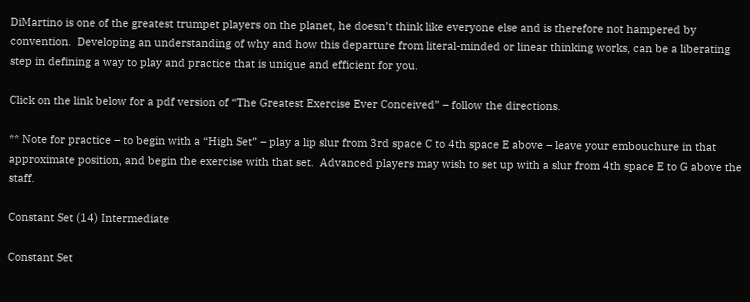DiMartino is one of the greatest trumpet players on the planet, he doesn’t think like everyone else and is therefore not hampered by convention.  Developing an understanding of why and how this departure from literal-minded or linear thinking works, can be a liberating step in defining a way to play and practice that is unique and efficient for you.

Click on the link below for a pdf version of “The Greatest Exercise Ever Conceived” – follow the directions.

** Note for practice – to begin with a “High Set” – play a lip slur from 3rd space C to 4th space E above – leave your embouchure in that approximate position, and begin the exercise with that set.  Advanced players may wish to set up with a slur from 4th space E to G above the staff.

Constant Set (14) Intermediate

Constant Set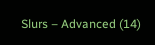Slurs – Advanced (14)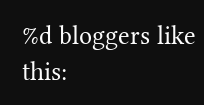%d bloggers like this: